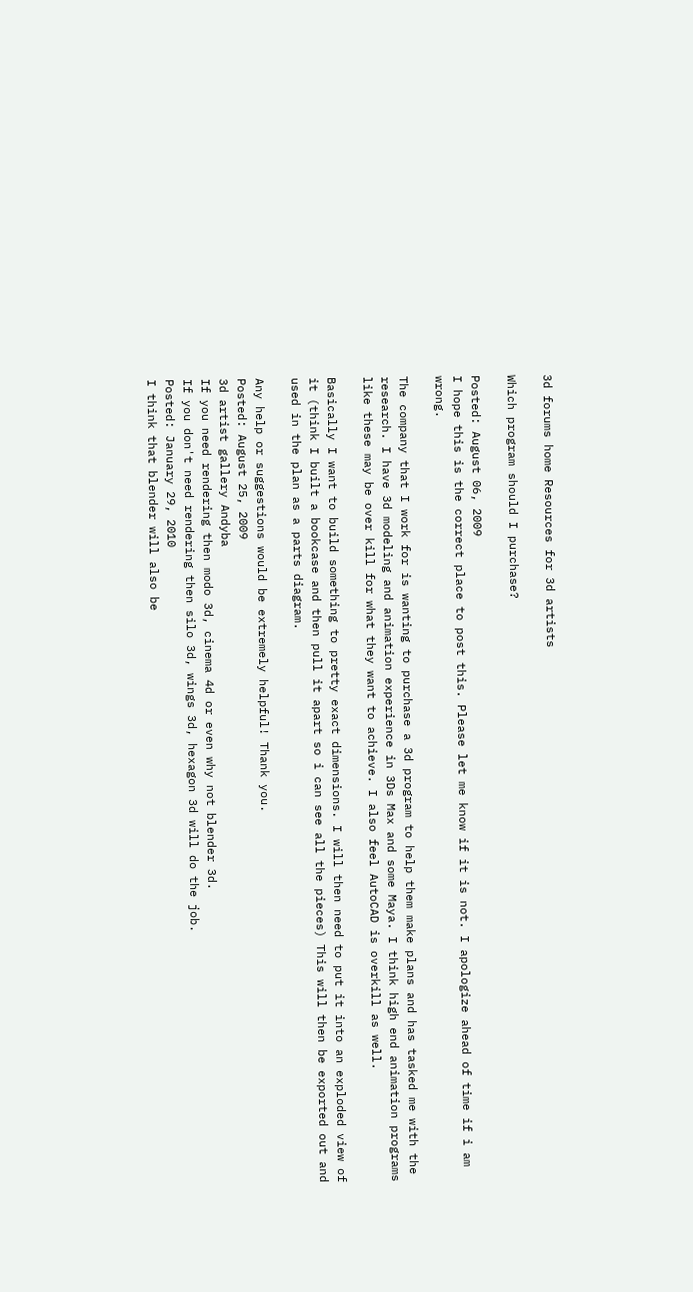3d forums home Resources for 3d artists

Which program should I purchase?

Posted: August 06, 2009
I hope this is the correct place to post this. Please let me know if it is not. I apologize ahead of time if i am wrong.

The company that I work for is wanting to purchase a 3d program to help them make plans and has tasked me with the research. I have 3d modeling and animation experience in 3Ds Max and some Maya. I think high end animation programs like these may be over kill for what they want to achieve. I also feel AutoCAD is overkill as well.

Basically I want to build something to pretty exact dimensions. I will then need to put it into an exploded view of it (think I built a bookcase and then pull it apart so i can see all the pieces) This will then be exported out and used in the plan as a parts diagram.

Any help or suggestions would be extremely helpful! Thank you.
Posted: August 25, 2009
3d artist gallery Andyba
If you need rendering then modo 3d, cinema 4d or even why not blender 3d.
If you don't need rendering then silo 3d, wings 3d, hexagon 3d will do the job.
Posted: January 29, 2010
I think that blender will also be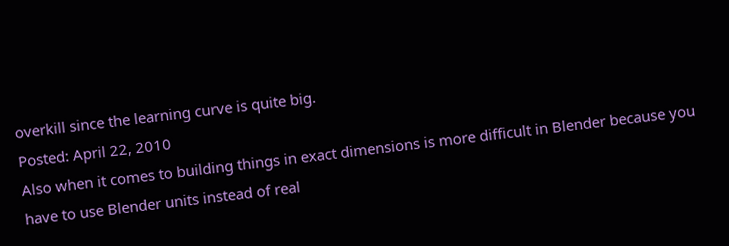overkill since the learning curve is quite big.
Posted: April 22, 2010
Also when it comes to building things in exact dimensions is more difficult in Blender because you have to use Blender units instead of real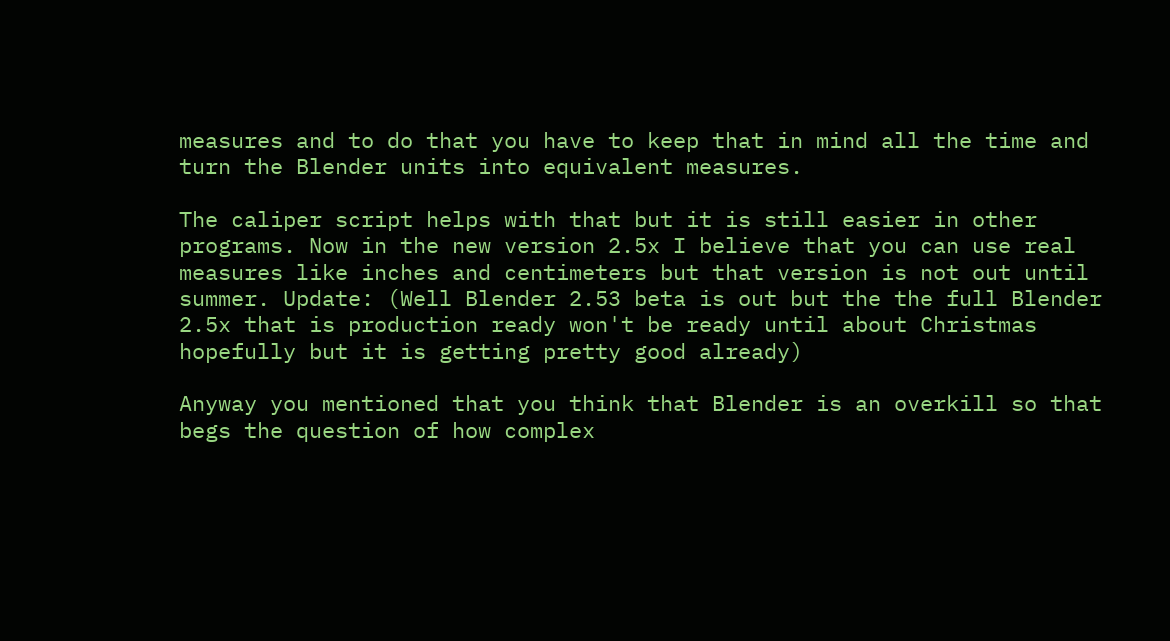measures and to do that you have to keep that in mind all the time and turn the Blender units into equivalent measures.

The caliper script helps with that but it is still easier in other programs. Now in the new version 2.5x I believe that you can use real measures like inches and centimeters but that version is not out until summer. Update: (Well Blender 2.53 beta is out but the the full Blender 2.5x that is production ready won't be ready until about Christmas hopefully but it is getting pretty good already)

Anyway you mentioned that you think that Blender is an overkill so that begs the question of how complex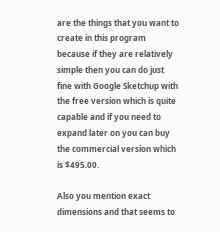are the things that you want to create in this program because if they are relatively simple then you can do just fine with Google Sketchup with the free version which is quite capable and if you need to expand later on you can buy the commercial version which is $495.00.

Also you mention exact dimensions and that seems to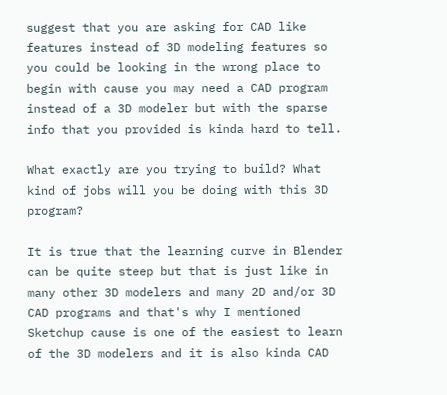suggest that you are asking for CAD like features instead of 3D modeling features so you could be looking in the wrong place to begin with cause you may need a CAD program instead of a 3D modeler but with the sparse info that you provided is kinda hard to tell.

What exactly are you trying to build? What kind of jobs will you be doing with this 3D program?

It is true that the learning curve in Blender can be quite steep but that is just like in many other 3D modelers and many 2D and/or 3D CAD programs and that's why I mentioned Sketchup cause is one of the easiest to learn of the 3D modelers and it is also kinda CAD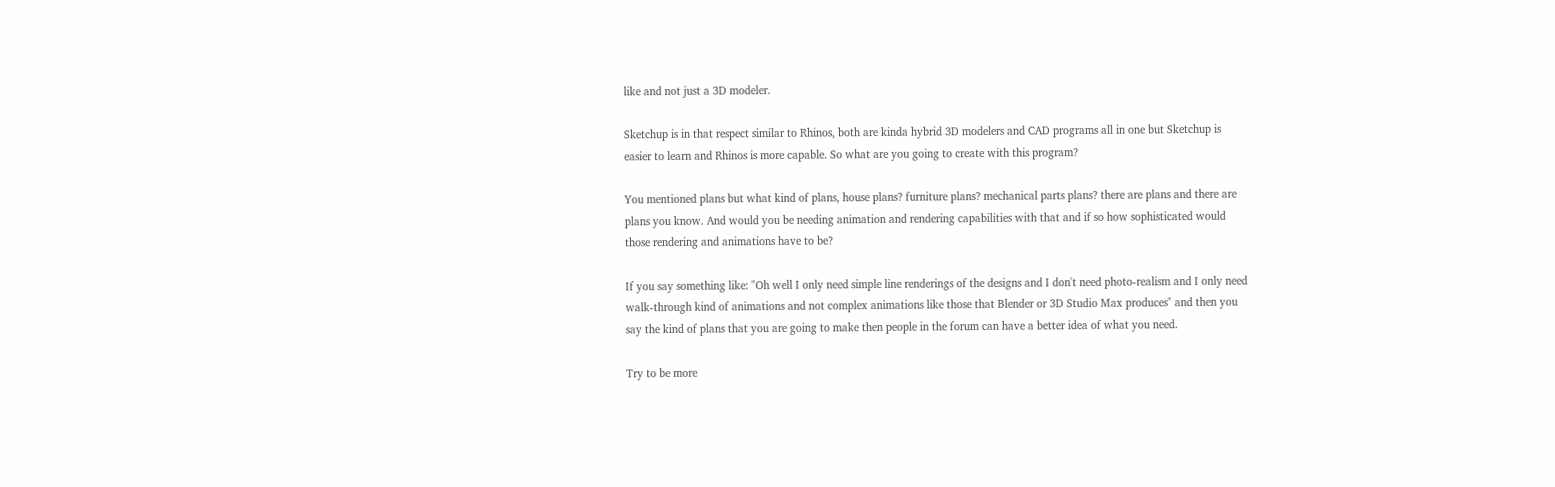like and not just a 3D modeler.

Sketchup is in that respect similar to Rhinos, both are kinda hybrid 3D modelers and CAD programs all in one but Sketchup is easier to learn and Rhinos is more capable. So what are you going to create with this program?

You mentioned plans but what kind of plans, house plans? furniture plans? mechanical parts plans? there are plans and there are plans you know. And would you be needing animation and rendering capabilities with that and if so how sophisticated would those rendering and animations have to be?

If you say something like: "Oh well I only need simple line renderings of the designs and I don't need photo-realism and I only need walk-through kind of animations and not complex animations like those that Blender or 3D Studio Max produces" and then you say the kind of plans that you are going to make then people in the forum can have a better idea of what you need.

Try to be more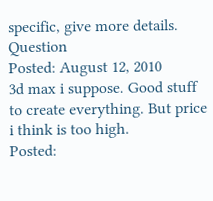specific, give more details. Question
Posted: August 12, 2010
3d max i suppose. Good stuff to create everything. But price i think is too high.
Posted: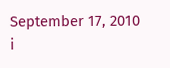September 17, 2010
i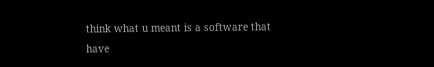think what u meant is a software that have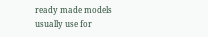ready made models usually use for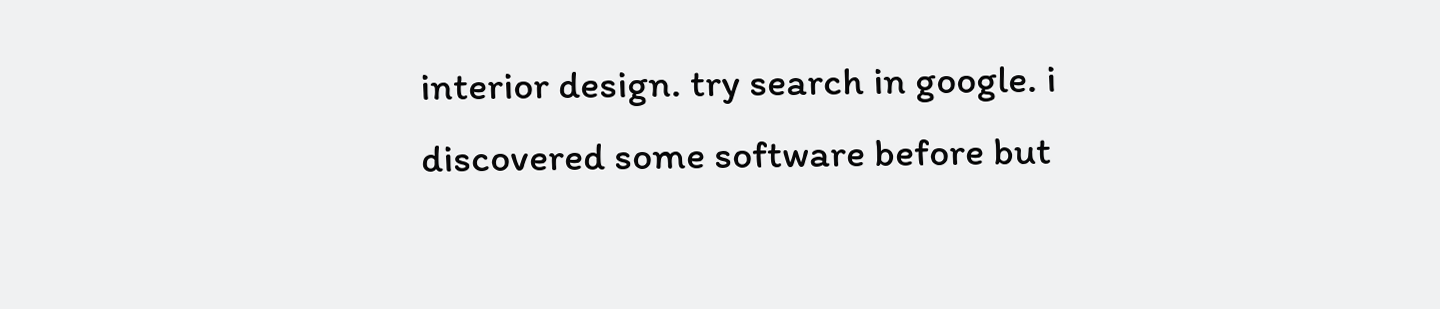interior design. try search in google. i discovered some software before but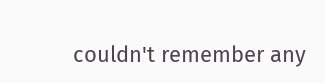couldn't remember any